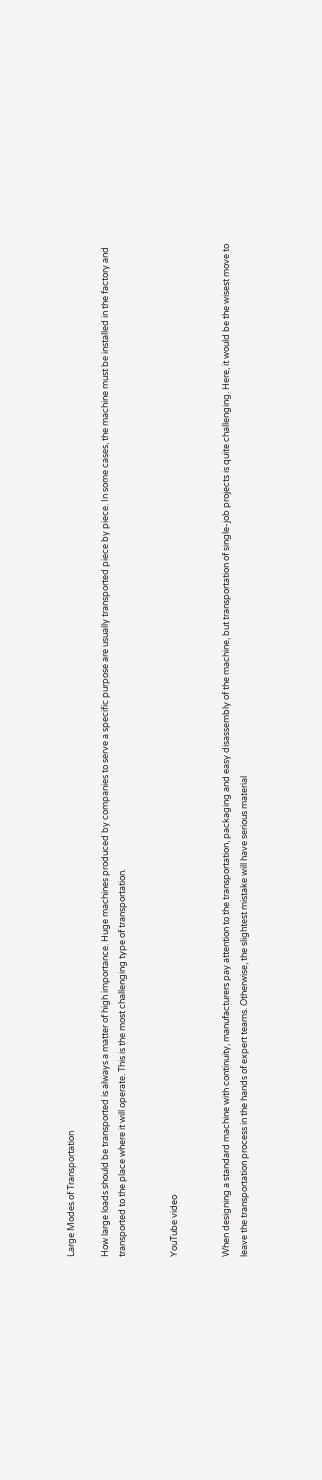Large Modes of Transportation

How large loads should be transported is always a matter of high importance. Huge machines produced by companies to serve a specific purpose are usually transported piece by piece. In some cases, the machine must be installed in the factory and transported to the place where it will operate. This is the most challenging type of transportation.


YouTube video


When designing a standard machine with continuity, manufacturers pay attention to the transportation, packaging and easy disassembly of the machine, but transportation of single-job projects is quite challenging. Here, it would be the wisest move to leave the transportation process in the hands of expert teams. Otherwise, the slightest mistake will have serious material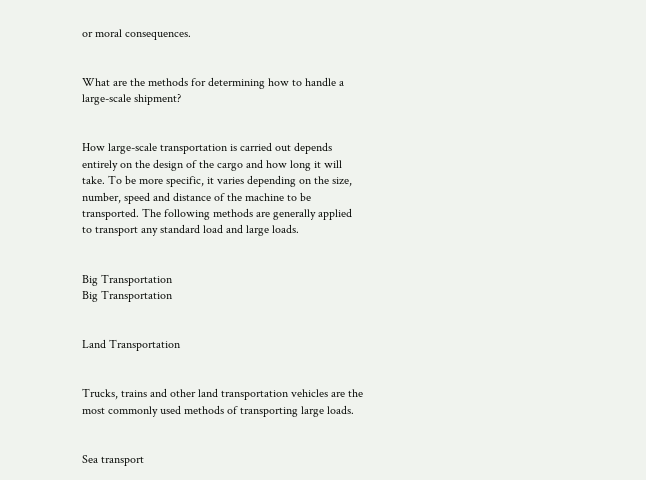or moral consequences.


What are the methods for determining how to handle a large-scale shipment?


How large-scale transportation is carried out depends entirely on the design of the cargo and how long it will take. To be more specific, it varies depending on the size, number, speed and distance of the machine to be transported. The following methods are generally applied to transport any standard load and large loads.


Big Transportation
Big Transportation


Land Transportation


Trucks, trains and other land transportation vehicles are the most commonly used methods of transporting large loads.


Sea transport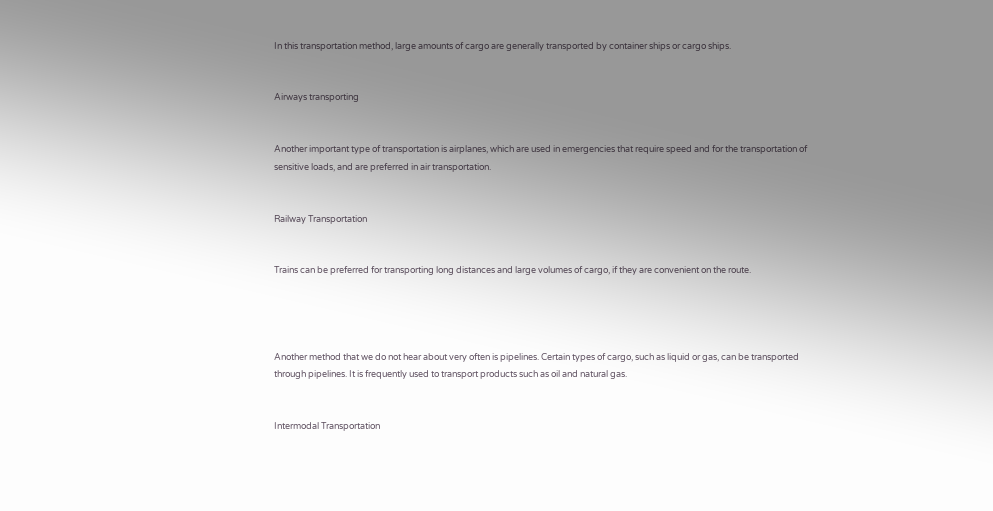In this transportation method, large amounts of cargo are generally transported by container ships or cargo ships.


Airways transporting


Another important type of transportation is airplanes, which are used in emergencies that require speed and for the transportation of sensitive loads, and are preferred in air transportation.


Railway Transportation


Trains can be preferred for transporting long distances and large volumes of cargo, if they are convenient on the route.




Another method that we do not hear about very often is pipelines. Certain types of cargo, such as liquid or gas, can be transported through pipelines. It is frequently used to transport products such as oil and natural gas.


Intermodal Transportation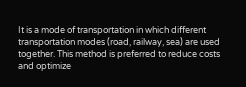It is a mode of transportation in which different transportation modes (road, railway, sea) are used together. This method is preferred to reduce costs and optimize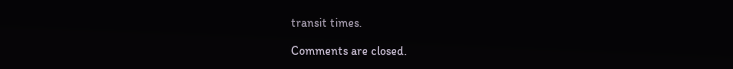transit times.

Comments are closed.